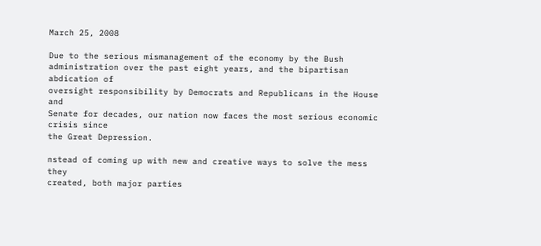March 25, 2008

Due to the serious mismanagement of the economy by the Bush
administration over the past eight years, and the bipartisan abdication of
oversight responsibility by Democrats and Republicans in the House and
Senate for decades, our nation now faces the most serious economic crisis since
the Great Depression.

nstead of coming up with new and creative ways to solve the mess they
created, both major parties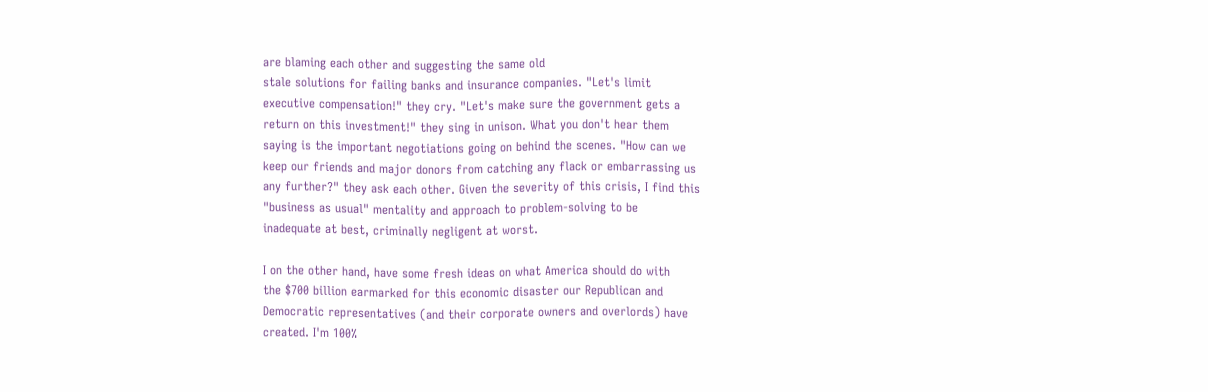are blaming each other and suggesting the same old
stale solutions for failing banks and insurance companies. "Let's limit
executive compensation!" they cry. "Let's make sure the government gets a
return on this investment!" they sing in unison. What you don't hear them
saying is the important negotiations going on behind the scenes. "How can we
keep our friends and major donors from catching any flack or embarrassing us
any further?" they ask each other. Given the severity of this crisis, I find this
"business as usual" mentality and approach to problem-solving to be
inadequate at best, criminally negligent at worst.

I on the other hand, have some fresh ideas on what America should do with
the $700 billion earmarked for this economic disaster our Republican and
Democratic representatives (and their corporate owners and overlords) have
created. I'm 100%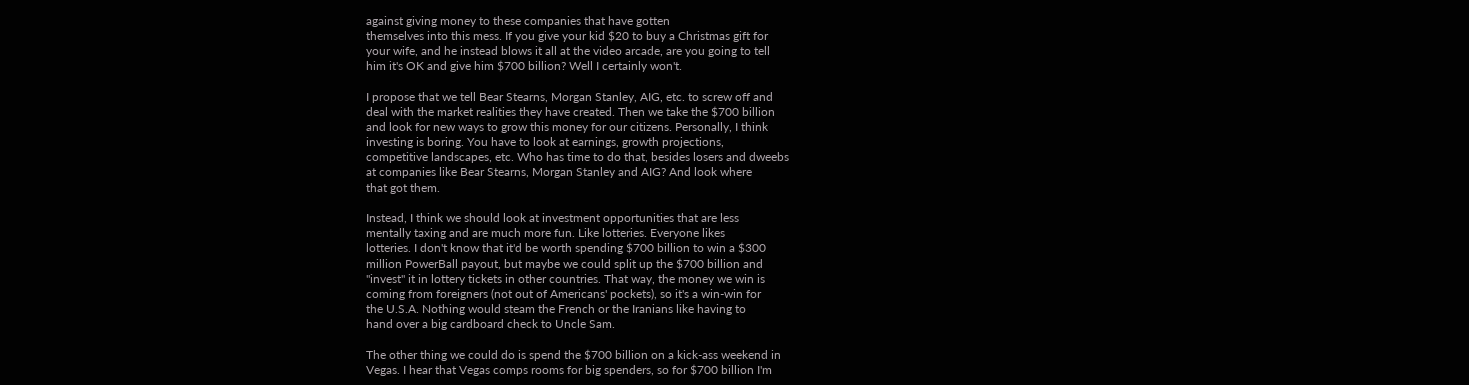against giving money to these companies that have gotten
themselves into this mess. If you give your kid $20 to buy a Christmas gift for
your wife, and he instead blows it all at the video arcade, are you going to tell
him it's OK and give him $700 billion? Well I certainly won't.

I propose that we tell Bear Stearns, Morgan Stanley, AIG, etc. to screw off and
deal with the market realities they have created. Then we take the $700 billion
and look for new ways to grow this money for our citizens. Personally, I think
investing is boring. You have to look at earnings, growth projections,
competitive landscapes, etc. Who has time to do that, besides losers and dweebs
at companies like Bear Stearns, Morgan Stanley and AIG? And look where
that got them.

Instead, I think we should look at investment opportunities that are less
mentally taxing and are much more fun. Like lotteries. Everyone likes
lotteries. I don't know that it'd be worth spending $700 billion to win a $300
million PowerBall payout, but maybe we could split up the $700 billion and
"invest" it in lottery tickets in other countries. That way, the money we win is
coming from foreigners (not out of Americans' pockets), so it's a win-win for
the U.S.A. Nothing would steam the French or the Iranians like having to
hand over a big cardboard check to Uncle Sam.

The other thing we could do is spend the $700 billion on a kick-ass weekend in
Vegas. I hear that Vegas comps rooms for big spenders, so for $700 billion I'm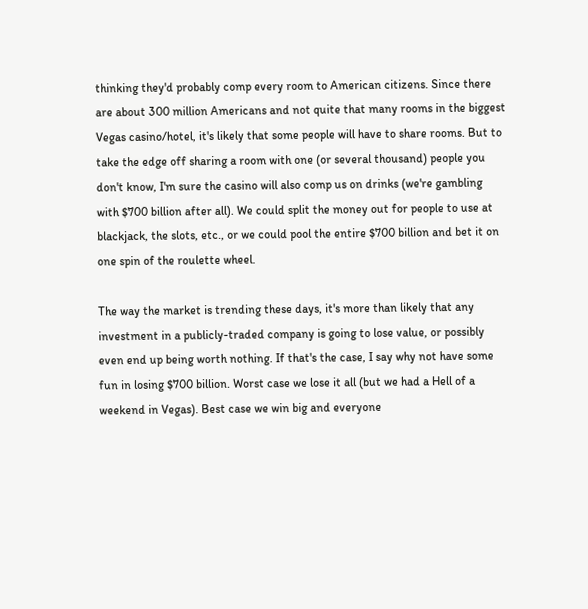thinking they'd probably comp every room to American citizens. Since there
are about 300 million Americans and not quite that many rooms in the biggest
Vegas casino/hotel, it's likely that some people will have to share rooms. But to
take the edge off sharing a room with one (or several thousand) people you
don't know, I'm sure the casino will also comp us on drinks (we're gambling
with $700 billion after all). We could split the money out for people to use at
blackjack, the slots, etc., or we could pool the entire $700 billion and bet it on
one spin of the roulette wheel.

The way the market is trending these days, it's more than likely that any
investment in a publicly-traded company is going to lose value, or possibly
even end up being worth nothing. If that's the case, I say why not have some
fun in losing $700 billion. Worst case we lose it all (but we had a Hell of a
weekend in Vegas). Best case we win big and everyone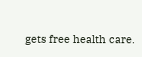gets free health care.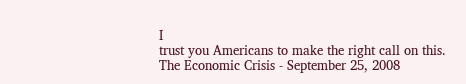I
trust you Americans to make the right call on this.
The Economic Crisis - September 25, 2008